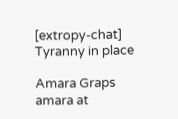[extropy-chat] Tyranny in place

Amara Graps amara at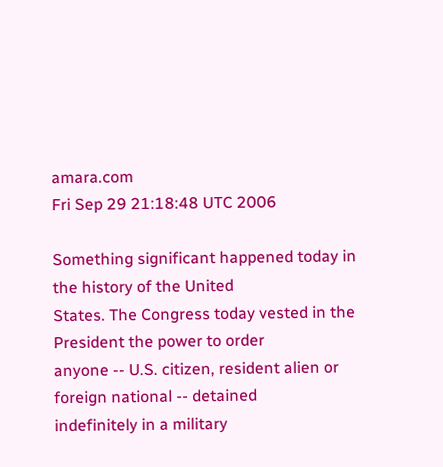amara.com
Fri Sep 29 21:18:48 UTC 2006

Something significant happened today in the history of the United
States. The Congress today vested in the President the power to order
anyone -- U.S. citizen, resident alien or foreign national -- detained
indefinitely in a military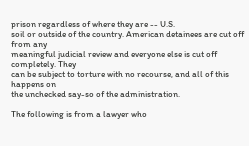prison regardless of where they are -- U.S.
soil or outside of the country. American detainees are cut off from any
meaningful judicial review and everyone else is cut off completely. They
can be subject to torture with no recourse, and all of this happens on
the unchecked say-so of the administration.

The following is from a lawyer who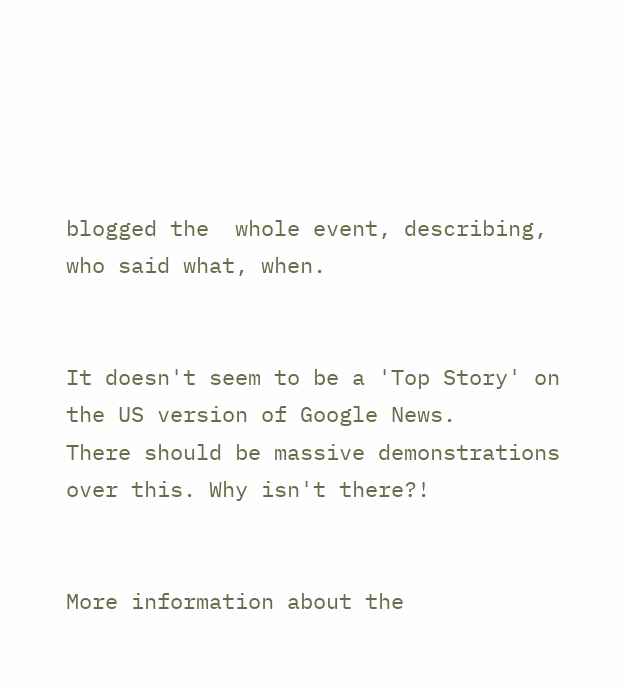blogged the  whole event, describing,
who said what, when.


It doesn't seem to be a 'Top Story' on the US version of Google News.
There should be massive demonstrations over this. Why isn't there?!


More information about the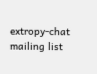extropy-chat mailing list